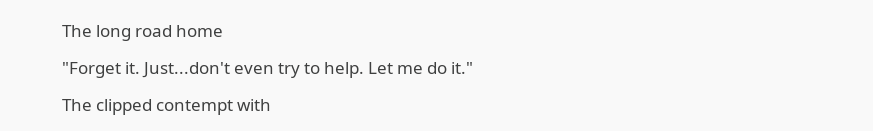The long road home

"Forget it. Just...don't even try to help. Let me do it."

The clipped contempt with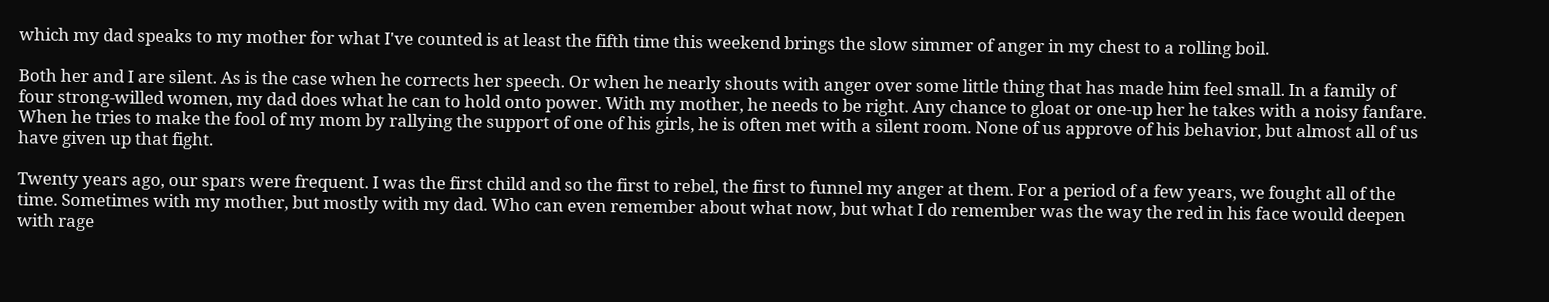which my dad speaks to my mother for what I've counted is at least the fifth time this weekend brings the slow simmer of anger in my chest to a rolling boil.

Both her and I are silent. As is the case when he corrects her speech. Or when he nearly shouts with anger over some little thing that has made him feel small. In a family of four strong-willed women, my dad does what he can to hold onto power. With my mother, he needs to be right. Any chance to gloat or one-up her he takes with a noisy fanfare. When he tries to make the fool of my mom by rallying the support of one of his girls, he is often met with a silent room. None of us approve of his behavior, but almost all of us have given up that fight.

Twenty years ago, our spars were frequent. I was the first child and so the first to rebel, the first to funnel my anger at them. For a period of a few years, we fought all of the time. Sometimes with my mother, but mostly with my dad. Who can even remember about what now, but what I do remember was the way the red in his face would deepen with rage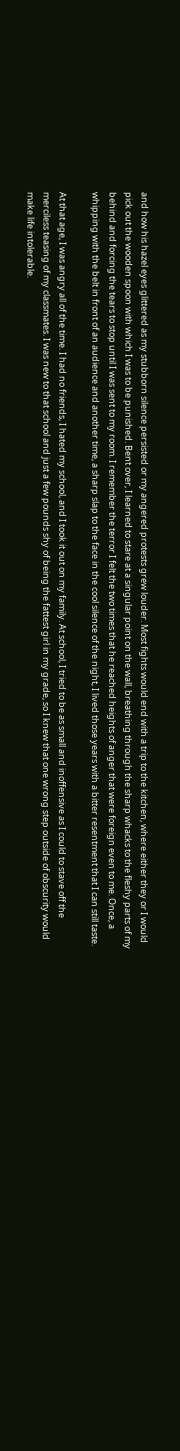and how his hazel eyes glittered as my stubborn silence persisted or my angered protests grew louder. Most fights would end with a trip to the kitchen, where either they or I would pick out the wooden spoon with which I was to be punished. Bent over, I learned to stare at a singular point on the wall, breathing through the sharp whacks to the fleshy parts of my behind and forcing the tears to stop until I was sent to my room. I remember the terror I felt the two times that he reached heights of anger that were foreign even to me. Once, a whipping with the belt in front of an audience and another time, a sharp slap to the face in the cool silence of the night, I lived those years with a bitter resentment that I can still taste.

At that age, I was angry all of the time. I had no friends, I hated my school, and I took it out on my family. At school, I tried to be as small and inoffensive as I could to stave off the merciless teasing of my classmates. I was new to that school and just a few pounds shy of being the fattest girl in my grade, so I knew that one wrong step outside of obscurity would make life intolerable.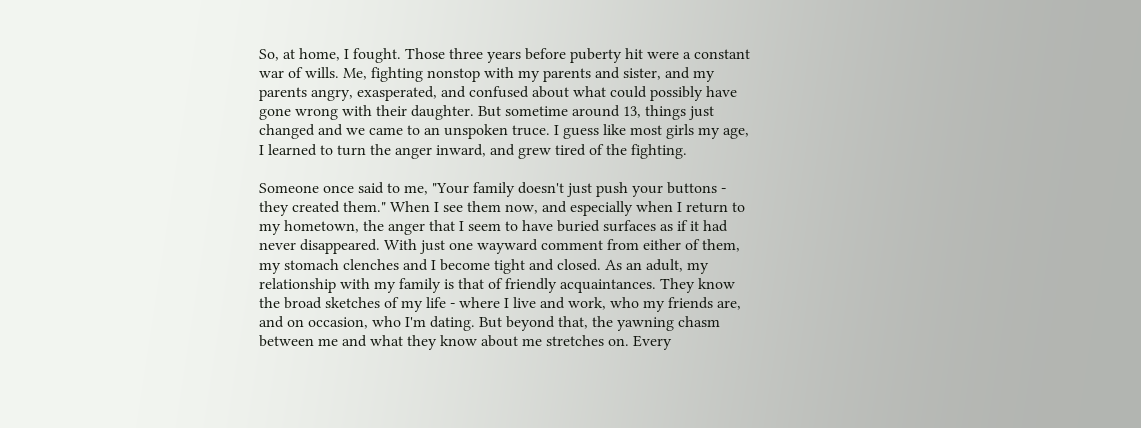So, at home, I fought. Those three years before puberty hit were a constant war of wills. Me, fighting nonstop with my parents and sister, and my parents angry, exasperated, and confused about what could possibly have gone wrong with their daughter. But sometime around 13, things just changed and we came to an unspoken truce. I guess like most girls my age, I learned to turn the anger inward, and grew tired of the fighting.

Someone once said to me, "Your family doesn't just push your buttons - they created them." When I see them now, and especially when I return to my hometown, the anger that I seem to have buried surfaces as if it had never disappeared. With just one wayward comment from either of them, my stomach clenches and I become tight and closed. As an adult, my relationship with my family is that of friendly acquaintances. They know the broad sketches of my life - where I live and work, who my friends are, and on occasion, who I'm dating. But beyond that, the yawning chasm between me and what they know about me stretches on. Every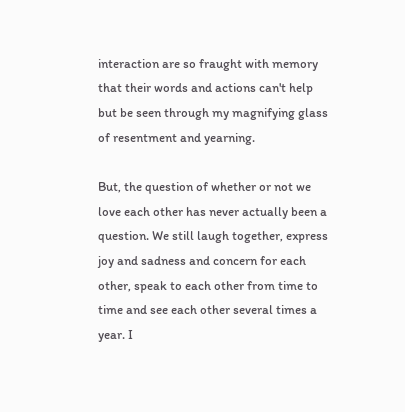interaction are so fraught with memory that their words and actions can't help but be seen through my magnifying glass of resentment and yearning.

But, the question of whether or not we love each other has never actually been a question. We still laugh together, express joy and sadness and concern for each other, speak to each other from time to time and see each other several times a year. I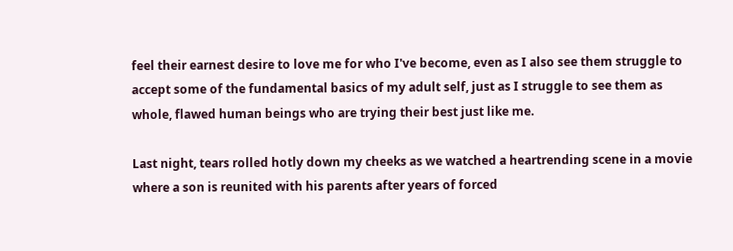feel their earnest desire to love me for who I've become, even as I also see them struggle to accept some of the fundamental basics of my adult self, just as I struggle to see them as whole, flawed human beings who are trying their best just like me.

Last night, tears rolled hotly down my cheeks as we watched a heartrending scene in a movie where a son is reunited with his parents after years of forced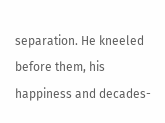separation. He kneeled before them, his happiness and decades-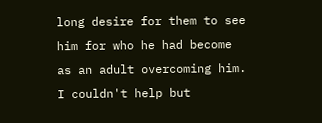long desire for them to see him for who he had become as an adult overcoming him. I couldn't help but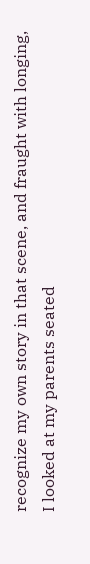recognize my own story in that scene, and fraught with longing, I looked at my parents seated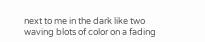next to me in the dark like two waving blots of color on a fading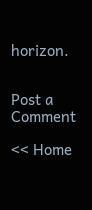horizon.


Post a Comment

<< Home